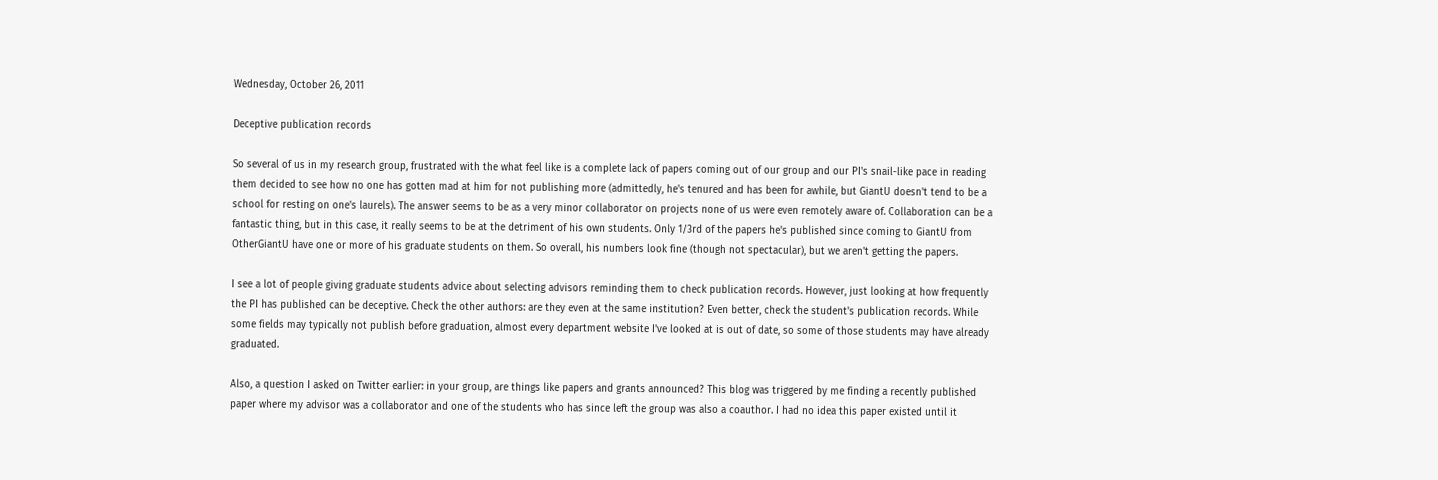Wednesday, October 26, 2011

Deceptive publication records

So several of us in my research group, frustrated with the what feel like is a complete lack of papers coming out of our group and our PI's snail-like pace in reading them decided to see how no one has gotten mad at him for not publishing more (admittedly, he's tenured and has been for awhile, but GiantU doesn't tend to be a school for resting on one's laurels). The answer seems to be as a very minor collaborator on projects none of us were even remotely aware of. Collaboration can be a fantastic thing, but in this case, it really seems to be at the detriment of his own students. Only 1/3rd of the papers he's published since coming to GiantU from OtherGiantU have one or more of his graduate students on them. So overall, his numbers look fine (though not spectacular), but we aren't getting the papers.

I see a lot of people giving graduate students advice about selecting advisors reminding them to check publication records. However, just looking at how frequently the PI has published can be deceptive. Check the other authors: are they even at the same institution? Even better, check the student's publication records. While some fields may typically not publish before graduation, almost every department website I've looked at is out of date, so some of those students may have already graduated.

Also, a question I asked on Twitter earlier: in your group, are things like papers and grants announced? This blog was triggered by me finding a recently published paper where my advisor was a collaborator and one of the students who has since left the group was also a coauthor. I had no idea this paper existed until it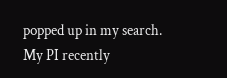popped up in my search. My PI recently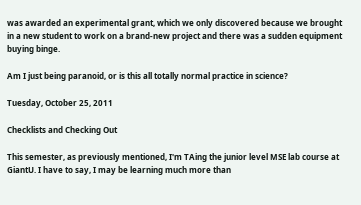was awarded an experimental grant, which we only discovered because we brought in a new student to work on a brand-new project and there was a sudden equipment buying binge.

Am I just being paranoid, or is this all totally normal practice in science?

Tuesday, October 25, 2011

Checklists and Checking Out

This semester, as previously mentioned, I'm TAing the junior level MSE lab course at GiantU. I have to say, I may be learning much more than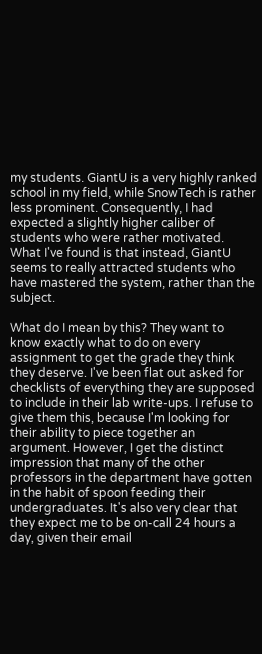my students. GiantU is a very highly ranked school in my field, while SnowTech is rather less prominent. Consequently, I had expected a slightly higher caliber of students who were rather motivated. What I've found is that instead, GiantU seems to really attracted students who have mastered the system, rather than the subject.

What do I mean by this? They want to know exactly what to do on every assignment to get the grade they think they deserve. I've been flat out asked for checklists of everything they are supposed to include in their lab write-ups. I refuse to give them this, because I'm looking for their ability to piece together an argument. However, I get the distinct impression that many of the other professors in the department have gotten in the habit of spoon feeding their undergraduates. It's also very clear that they expect me to be on-call 24 hours a day, given their email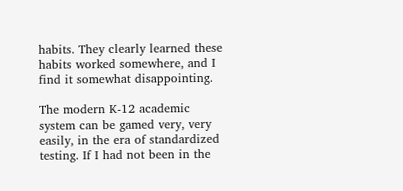habits. They clearly learned these habits worked somewhere, and I find it somewhat disappointing.

The modern K-12 academic system can be gamed very, very easily, in the era of standardized testing. If I had not been in the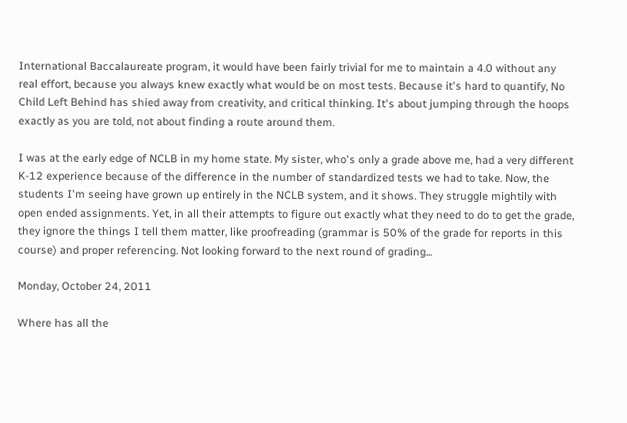International Baccalaureate program, it would have been fairly trivial for me to maintain a 4.0 without any real effort, because you always knew exactly what would be on most tests. Because it's hard to quantify, No Child Left Behind has shied away from creativity, and critical thinking. It's about jumping through the hoops exactly as you are told, not about finding a route around them.

I was at the early edge of NCLB in my home state. My sister, who's only a grade above me, had a very different K-12 experience because of the difference in the number of standardized tests we had to take. Now, the students I'm seeing have grown up entirely in the NCLB system, and it shows. They struggle mightily with open ended assignments. Yet, in all their attempts to figure out exactly what they need to do to get the grade, they ignore the things I tell them matter, like proofreading (grammar is 50% of the grade for reports in this course) and proper referencing. Not looking forward to the next round of grading...

Monday, October 24, 2011

Where has all the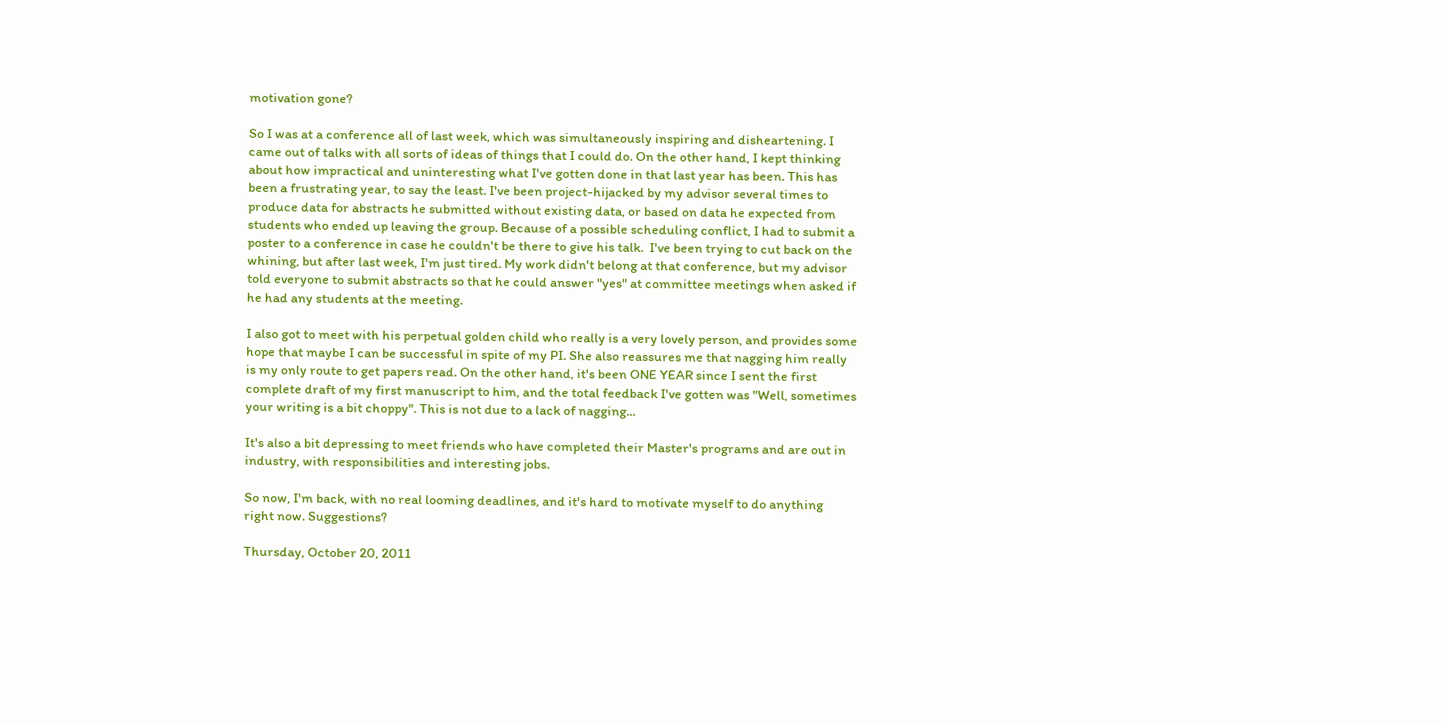motivation gone?

So I was at a conference all of last week, which was simultaneously inspiring and disheartening. I came out of talks with all sorts of ideas of things that I could do. On the other hand, I kept thinking about how impractical and uninteresting what I've gotten done in that last year has been. This has been a frustrating year, to say the least. I've been project-hijacked by my advisor several times to produce data for abstracts he submitted without existing data, or based on data he expected from students who ended up leaving the group. Because of a possible scheduling conflict, I had to submit a poster to a conference in case he couldn't be there to give his talk.  I've been trying to cut back on the whining, but after last week, I'm just tired. My work didn't belong at that conference, but my advisor told everyone to submit abstracts so that he could answer "yes" at committee meetings when asked if he had any students at the meeting.

I also got to meet with his perpetual golden child who really is a very lovely person, and provides some hope that maybe I can be successful in spite of my PI. She also reassures me that nagging him really is my only route to get papers read. On the other hand, it's been ONE YEAR since I sent the first complete draft of my first manuscript to him, and the total feedback I've gotten was "Well, sometimes your writing is a bit choppy". This is not due to a lack of nagging...

It's also a bit depressing to meet friends who have completed their Master's programs and are out in industry, with responsibilities and interesting jobs.

So now, I'm back, with no real looming deadlines, and it's hard to motivate myself to do anything right now. Suggestions?

Thursday, October 20, 2011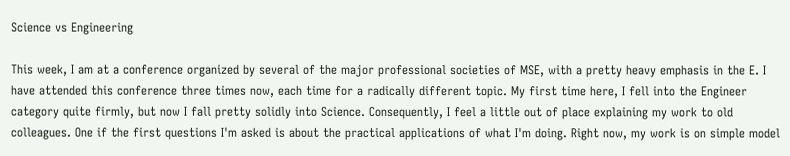Science vs Engineering

This week, I am at a conference organized by several of the major professional societies of MSE, with a pretty heavy emphasis in the E. I have attended this conference three times now, each time for a radically different topic. My first time here, I fell into the Engineer category quite firmly, but now I fall pretty solidly into Science. Consequently, I feel a little out of place explaining my work to old colleagues. One if the first questions I'm asked is about the practical applications of what I'm doing. Right now, my work is on simple model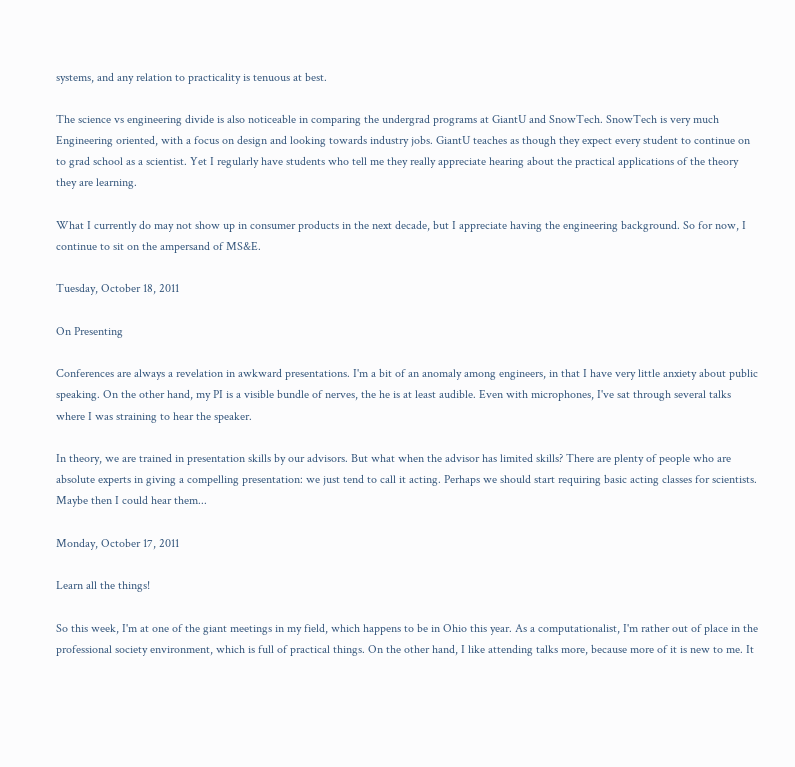systems, and any relation to practicality is tenuous at best.

The science vs engineering divide is also noticeable in comparing the undergrad programs at GiantU and SnowTech. SnowTech is very much Engineering oriented, with a focus on design and looking towards industry jobs. GiantU teaches as though they expect every student to continue on to grad school as a scientist. Yet I regularly have students who tell me they really appreciate hearing about the practical applications of the theory they are learning.

What I currently do may not show up in consumer products in the next decade, but I appreciate having the engineering background. So for now, I continue to sit on the ampersand of MS&E.

Tuesday, October 18, 2011

On Presenting

Conferences are always a revelation in awkward presentations. I'm a bit of an anomaly among engineers, in that I have very little anxiety about public speaking. On the other hand, my PI is a visible bundle of nerves, the he is at least audible. Even with microphones, I've sat through several talks where I was straining to hear the speaker.

In theory, we are trained in presentation skills by our advisors. But what when the advisor has limited skills? There are plenty of people who are absolute experts in giving a compelling presentation: we just tend to call it acting. Perhaps we should start requiring basic acting classes for scientists. Maybe then I could hear them...

Monday, October 17, 2011

Learn all the things!

So this week, I'm at one of the giant meetings in my field, which happens to be in Ohio this year. As a computationalist, I'm rather out of place in the professional society environment, which is full of practical things. On the other hand, I like attending talks more, because more of it is new to me. It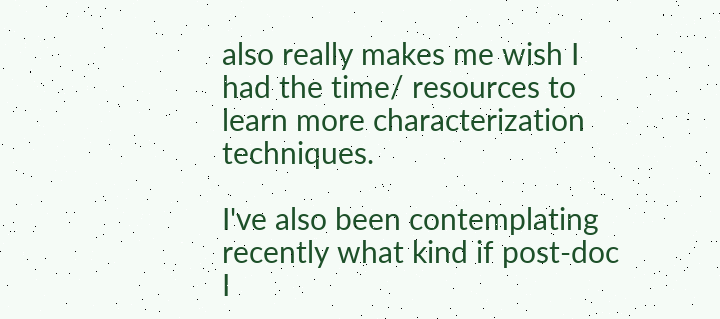also really makes me wish I had the time/ resources to learn more characterization techniques.

I've also been contemplating recently what kind if post-doc I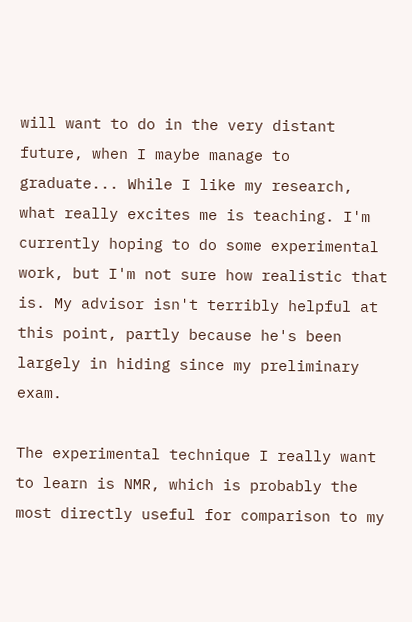will want to do in the very distant future, when I maybe manage to graduate... While I like my research, what really excites me is teaching. I'm currently hoping to do some experimental work, but I'm not sure how realistic that is. My advisor isn't terribly helpful at this point, partly because he's been largely in hiding since my preliminary exam.

The experimental technique I really want to learn is NMR, which is probably the most directly useful for comparison to my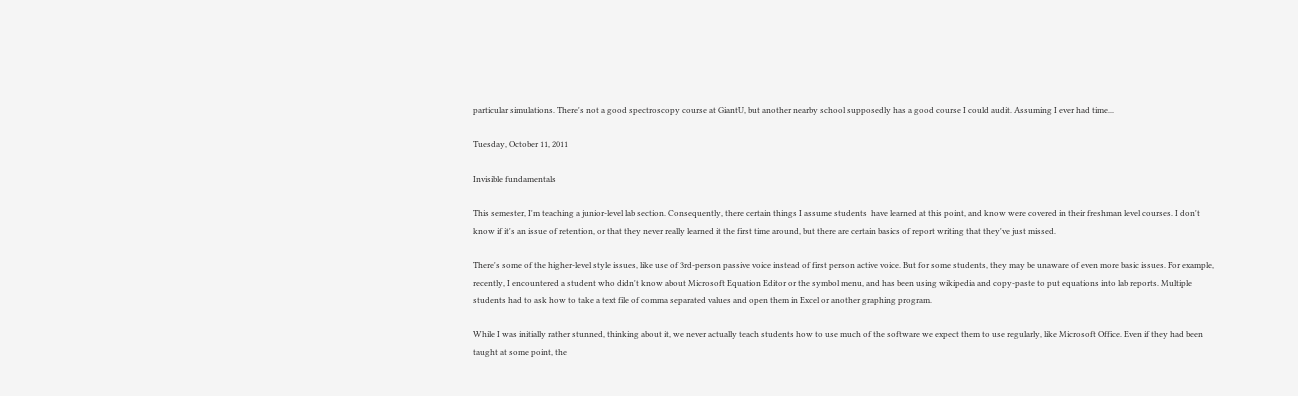particular simulations. There's not a good spectroscopy course at GiantU, but another nearby school supposedly has a good course I could audit. Assuming I ever had time...

Tuesday, October 11, 2011

Invisible fundamentals

This semester, I'm teaching a junior-level lab section. Consequently, there certain things I assume students  have learned at this point, and know were covered in their freshman level courses. I don't know if it's an issue of retention, or that they never really learned it the first time around, but there are certain basics of report writing that they've just missed.

There's some of the higher-level style issues, like use of 3rd-person passive voice instead of first person active voice. But for some students, they may be unaware of even more basic issues. For example, recently, I encountered a student who didn't know about Microsoft Equation Editor or the symbol menu, and has been using wikipedia and copy-paste to put equations into lab reports. Multiple students had to ask how to take a text file of comma separated values and open them in Excel or another graphing program.

While I was initially rather stunned, thinking about it, we never actually teach students how to use much of the software we expect them to use regularly, like Microsoft Office. Even if they had been taught at some point, the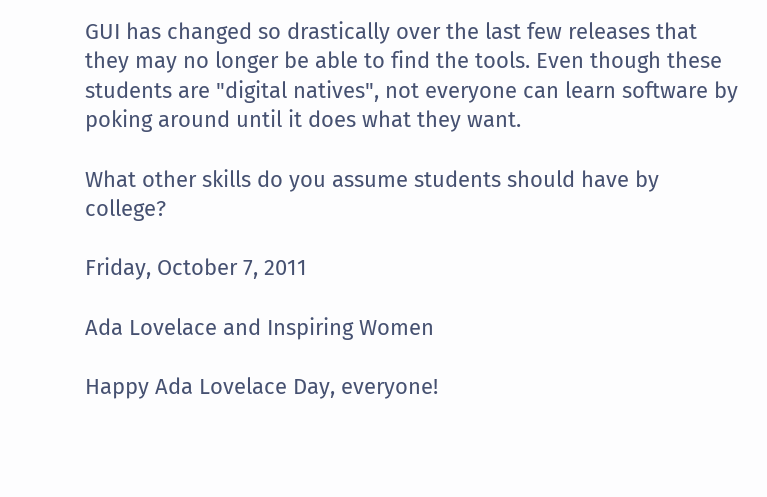GUI has changed so drastically over the last few releases that they may no longer be able to find the tools. Even though these students are "digital natives", not everyone can learn software by poking around until it does what they want.

What other skills do you assume students should have by college?

Friday, October 7, 2011

Ada Lovelace and Inspiring Women

Happy Ada Lovelace Day, everyone!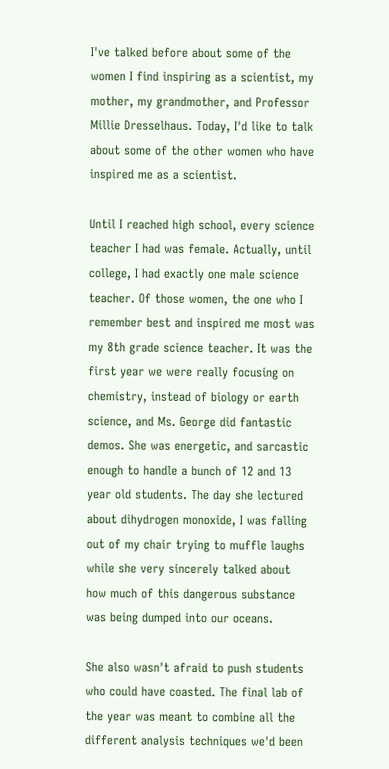I've talked before about some of the women I find inspiring as a scientist, my mother, my grandmother, and Professor Millie Dresselhaus. Today, I'd like to talk about some of the other women who have inspired me as a scientist.

Until I reached high school, every science teacher I had was female. Actually, until college, I had exactly one male science teacher. Of those women, the one who I remember best and inspired me most was my 8th grade science teacher. It was the first year we were really focusing on chemistry, instead of biology or earth science, and Ms. George did fantastic demos. She was energetic, and sarcastic enough to handle a bunch of 12 and 13 year old students. The day she lectured about dihydrogen monoxide, I was falling out of my chair trying to muffle laughs while she very sincerely talked about how much of this dangerous substance was being dumped into our oceans.

She also wasn't afraid to push students who could have coasted. The final lab of the year was meant to combine all the different analysis techniques we'd been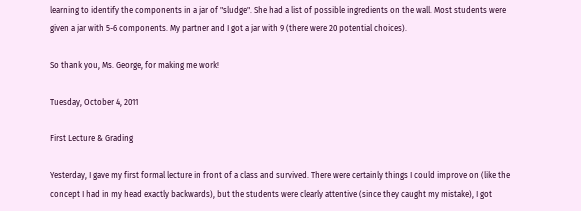learning to identify the components in a jar of "sludge". She had a list of possible ingredients on the wall. Most students were given a jar with 5-6 components. My partner and I got a jar with 9 (there were 20 potential choices).

So thank you, Ms. George, for making me work!

Tuesday, October 4, 2011

First Lecture & Grading

Yesterday, I gave my first formal lecture in front of a class and survived. There were certainly things I could improve on (like the concept I had in my head exactly backwards), but the students were clearly attentive (since they caught my mistake), I got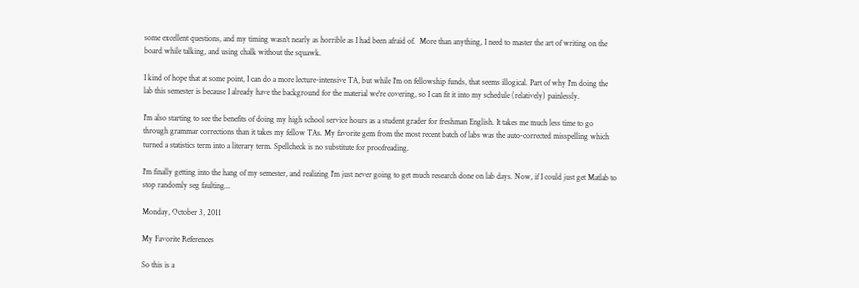some excellent questions, and my timing wasn't nearly as horrible as I had been afraid of.  More than anything, I need to master the art of writing on the board while talking, and using chalk without the squawk.

I kind of hope that at some point, I can do a more lecture-intensive TA, but while I'm on fellowship funds, that seems illogical. Part of why I'm doing the lab this semester is because I already have the background for the material we're covering, so I can fit it into my schedule (relatively) painlessly.

I'm also starting to see the benefits of doing my high school service hours as a student grader for freshman English. It takes me much less time to go through grammar corrections than it takes my fellow TAs. My favorite gem from the most recent batch of labs was the auto-corrected misspelling which turned a statistics term into a literary term. Spellcheck is no substitute for proofreading.

I'm finally getting into the hang of my semester, and realizing I'm just never going to get much research done on lab days. Now, if I could just get Matlab to stop randomly seg faulting...

Monday, October 3, 2011

My Favorite References

So this is a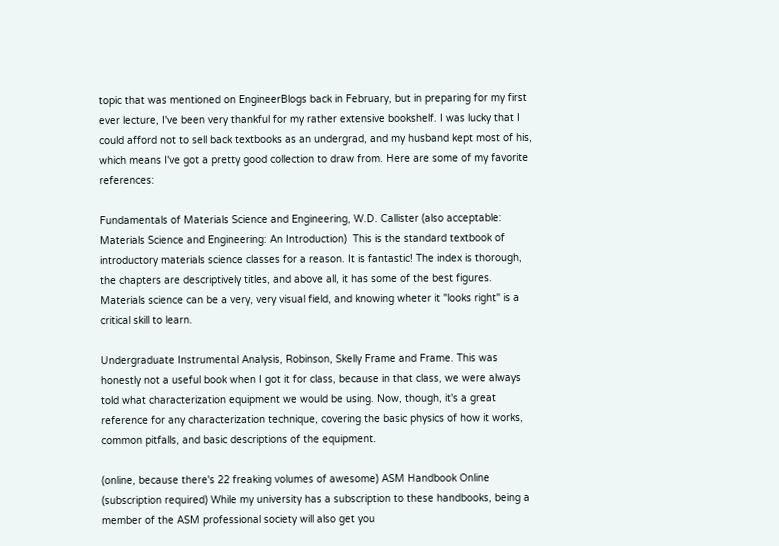topic that was mentioned on EngineerBlogs back in February, but in preparing for my first ever lecture, I've been very thankful for my rather extensive bookshelf. I was lucky that I could afford not to sell back textbooks as an undergrad, and my husband kept most of his, which means I've got a pretty good collection to draw from. Here are some of my favorite references:

Fundamentals of Materials Science and Engineering, W.D. Callister (also acceptable: Materials Science and Engineering: An Introduction)  This is the standard textbook of introductory materials science classes for a reason. It is fantastic! The index is thorough, the chapters are descriptively titles, and above all, it has some of the best figures. Materials science can be a very, very visual field, and knowing wheter it "looks right" is a critical skill to learn.

Undergraduate Instrumental Analysis, Robinson, Skelly Frame and Frame. This was honestly not a useful book when I got it for class, because in that class, we were always told what characterization equipment we would be using. Now, though, it's a great reference for any characterization technique, covering the basic physics of how it works, common pitfalls, and basic descriptions of the equipment.

(online, because there's 22 freaking volumes of awesome) ASM Handbook Online (subscription required) While my university has a subscription to these handbooks, being a member of the ASM professional society will also get you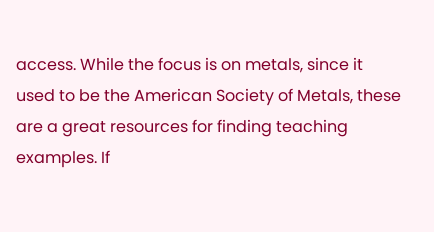access. While the focus is on metals, since it used to be the American Society of Metals, these are a great resources for finding teaching examples. If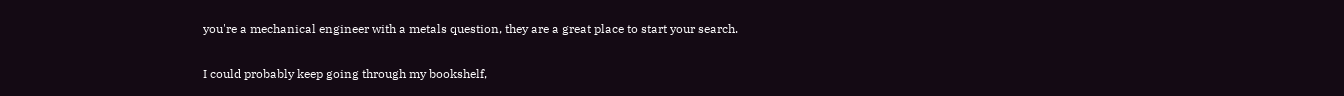you're a mechanical engineer with a metals question, they are a great place to start your search.

I could probably keep going through my bookshelf,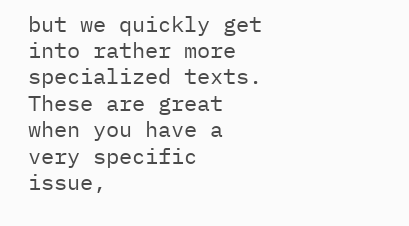but we quickly get into rather more specialized texts. These are great when you have a very specific issue,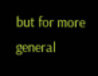but for more general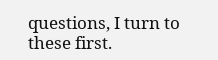questions, I turn to these first.